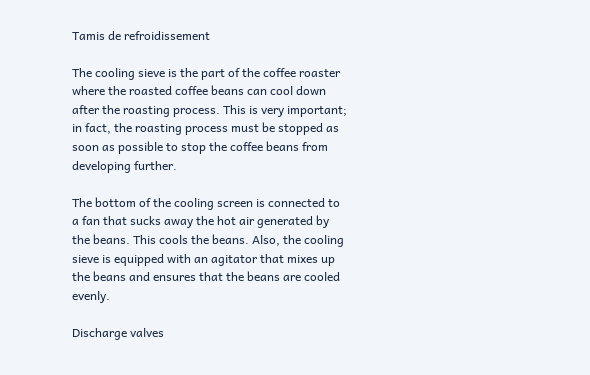Tamis de refroidissement

The cooling sieve is the part of the coffee roaster where the roasted coffee beans can cool down after the roasting process. This is very important; in fact, the roasting process must be stopped as soon as possible to stop the coffee beans from developing further.

The bottom of the cooling screen is connected to a fan that sucks away the hot air generated by the beans. This cools the beans. Also, the cooling sieve is equipped with an agitator that mixes up the beans and ensures that the beans are cooled evenly.

Discharge valves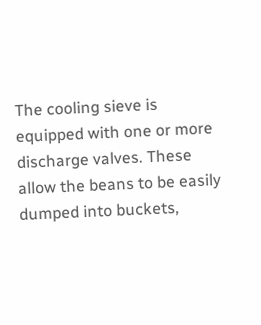The cooling sieve is equipped with one or more discharge valves. These allow the beans to be easily dumped into buckets,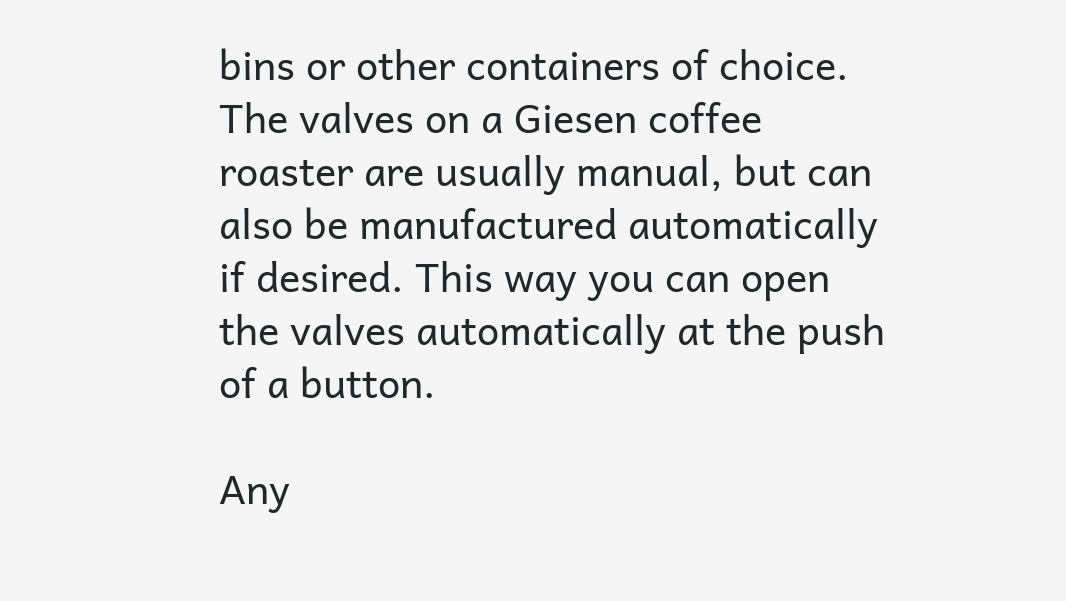bins or other containers of choice. The valves on a Giesen coffee roaster are usually manual, but can also be manufactured automatically if desired. This way you can open the valves automatically at the push of a button.

Any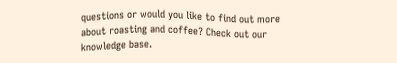questions or would you like to find out more about roasting and coffee? Check out our knowledge base.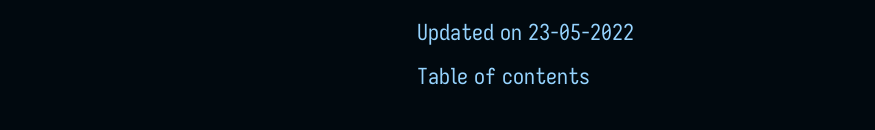Updated on 23-05-2022
Table of contents